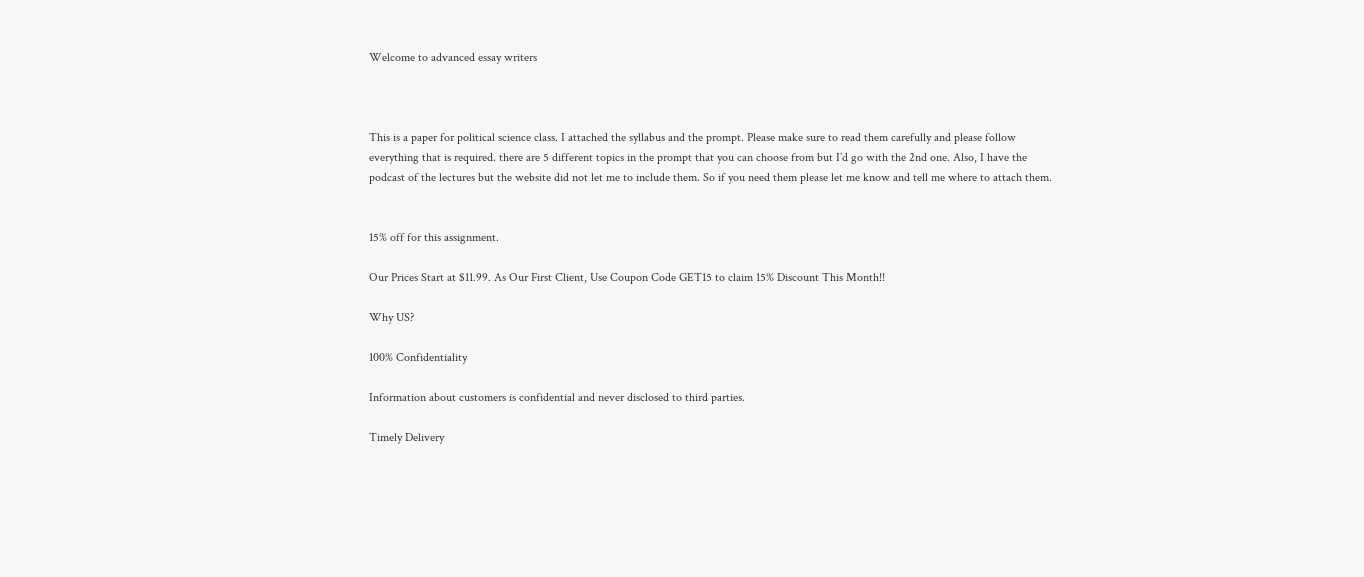Welcome to advanced essay writers



This is a paper for political science class. I attached the syllabus and the prompt. Please make sure to read them carefully and please follow everything that is required. there are 5 different topics in the prompt that you can choose from but I’d go with the 2nd one. Also, I have the podcast of the lectures but the website did not let me to include them. So if you need them please let me know and tell me where to attach them.


15% off for this assignment.

Our Prices Start at $11.99. As Our First Client, Use Coupon Code GET15 to claim 15% Discount This Month!!

Why US?

100% Confidentiality

Information about customers is confidential and never disclosed to third parties.

Timely Delivery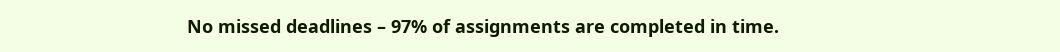No missed deadlines – 97% of assignments are completed in time.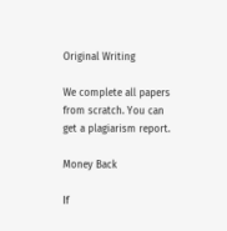Original Writing

We complete all papers from scratch. You can get a plagiarism report.

Money Back

If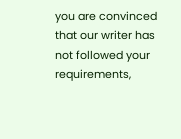you are convinced that our writer has not followed your requirements,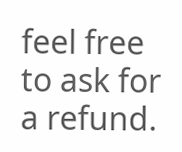feel free to ask for a refund.